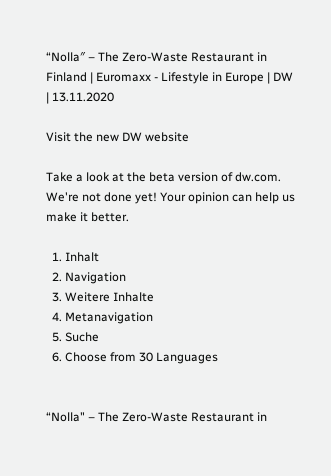“Nolla″ – The Zero-Waste Restaurant in Finland | Euromaxx - Lifestyle in Europe | DW | 13.11.2020

Visit the new DW website

Take a look at the beta version of dw.com. We're not done yet! Your opinion can help us make it better.

  1. Inhalt
  2. Navigation
  3. Weitere Inhalte
  4. Metanavigation
  5. Suche
  6. Choose from 30 Languages


“Nolla" – The Zero-Waste Restaurant in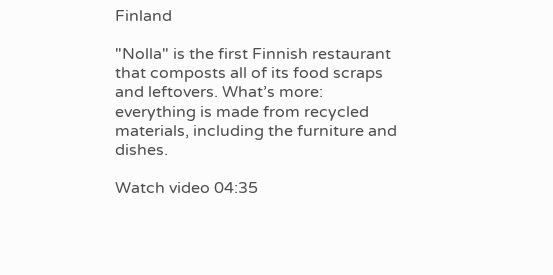Finland

"Nolla" is the first Finnish restaurant that composts all of its food scraps and leftovers. What’s more: everything is made from recycled materials, including the furniture and dishes.

Watch video 04:35